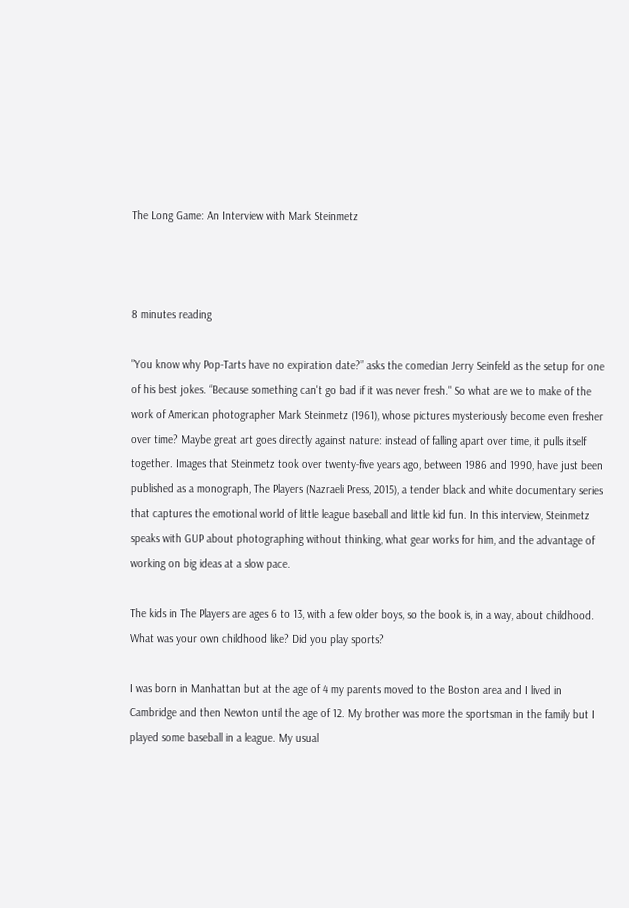The Long Game: An Interview with Mark Steinmetz



8 minutes reading

"You know why Pop-Tarts have no expiration date?” asks the comedian Jerry Seinfeld as the setup for one of his best jokes. “Because something can't go bad if it was never fresh." So what are we to make of the work of American photographer Mark Steinmetz (1961), whose pictures mysteriously become even fresher over time? Maybe great art goes directly against nature: instead of falling apart over time, it pulls itself together. Images that Steinmetz took over twenty-five years ago, between 1986 and 1990, have just been published as a monograph, The Players (Nazraeli Press, 2015), a tender black and white documentary series that captures the emotional world of little league baseball and little kid fun. In this interview, Steinmetz speaks with GUP about photographing without thinking, what gear works for him, and the advantage of working on big ideas at a slow pace.

The kids in The Players are ages 6 to 13, with a few older boys, so the book is, in a way, about childhood. What was your own childhood like? Did you play sports?

I was born in Manhattan but at the age of 4 my parents moved to the Boston area and I lived in Cambridge and then Newton until the age of 12. My brother was more the sportsman in the family but I played some baseball in a league. My usual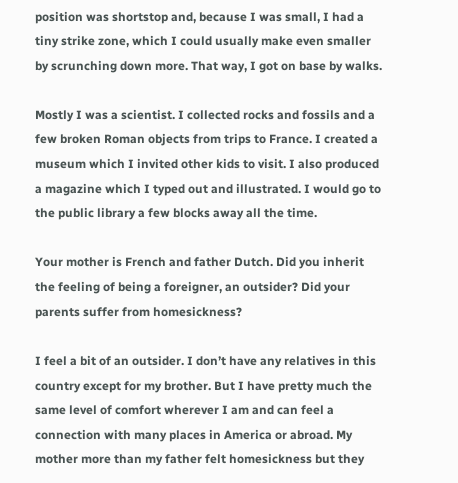position was shortstop and, because I was small, I had a tiny strike zone, which I could usually make even smaller by scrunching down more. That way, I got on base by walks.

Mostly I was a scientist. I collected rocks and fossils and a few broken Roman objects from trips to France. I created a museum which I invited other kids to visit. I also produced a magazine which I typed out and illustrated. I would go to the public library a few blocks away all the time.

Your mother is French and father Dutch. Did you inherit the feeling of being a foreigner, an outsider? Did your parents suffer from homesickness?

I feel a bit of an outsider. I don’t have any relatives in this country except for my brother. But I have pretty much the same level of comfort wherever I am and can feel a connection with many places in America or abroad. My mother more than my father felt homesickness but they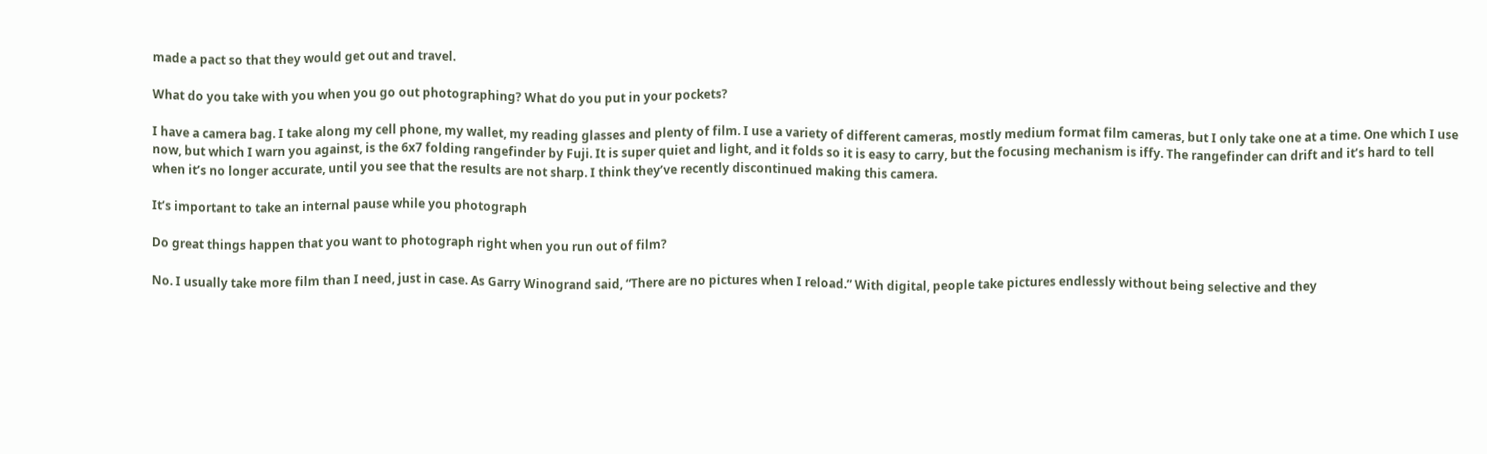made a pact so that they would get out and travel.

What do you take with you when you go out photographing? What do you put in your pockets?

I have a camera bag. I take along my cell phone, my wallet, my reading glasses and plenty of film. I use a variety of different cameras, mostly medium format film cameras, but I only take one at a time. One which I use now, but which I warn you against, is the 6x7 folding rangefinder by Fuji. It is super quiet and light, and it folds so it is easy to carry, but the focusing mechanism is iffy. The rangefinder can drift and it’s hard to tell when it’s no longer accurate, until you see that the results are not sharp. I think they’ve recently discontinued making this camera.

It’s important to take an internal pause while you photograph

Do great things happen that you want to photograph right when you run out of film?

No. I usually take more film than I need, just in case. As Garry Winogrand said, “There are no pictures when I reload.” With digital, people take pictures endlessly without being selective and they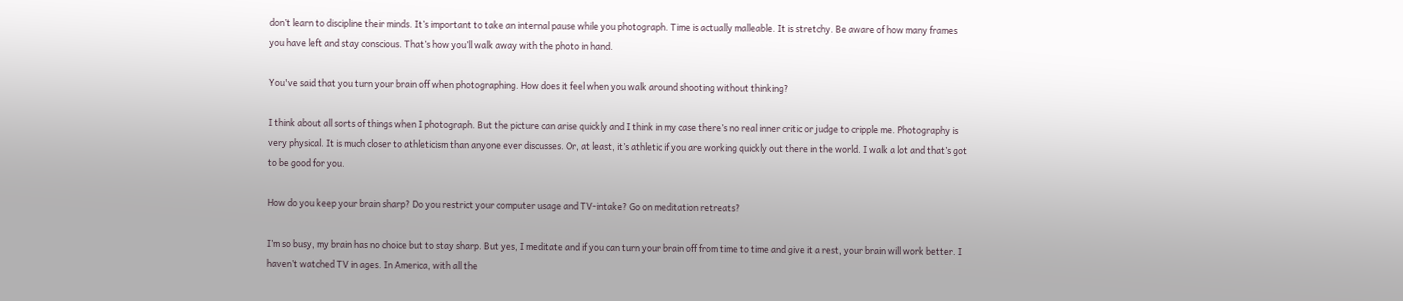don’t learn to discipline their minds. It’s important to take an internal pause while you photograph. Time is actually malleable. It is stretchy. Be aware of how many frames you have left and stay conscious. That’s how you’ll walk away with the photo in hand.

You've said that you turn your brain off when photographing. How does it feel when you walk around shooting without thinking?

I think about all sorts of things when I photograph. But the picture can arise quickly and I think in my case there’s no real inner critic or judge to cripple me. Photography is very physical. It is much closer to athleticism than anyone ever discusses. Or, at least, it’s athletic if you are working quickly out there in the world. I walk a lot and that’s got to be good for you.

How do you keep your brain sharp? Do you restrict your computer usage and TV-intake? Go on meditation retreats?

I’m so busy, my brain has no choice but to stay sharp. But yes, I meditate and if you can turn your brain off from time to time and give it a rest, your brain will work better. I haven’t watched TV in ages. In America, with all the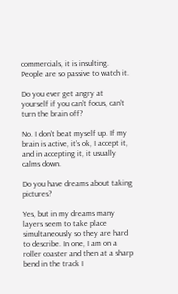commercials, it is insulting. People are so passive to watch it.

Do you ever get angry at yourself if you can’t focus, can’t turn the brain off?

No. I don’t beat myself up. If my brain is active, it’s ok, I accept it, and in accepting it, it usually calms down.

Do you have dreams about taking pictures?

Yes, but in my dreams many layers seem to take place simultaneously so they are hard to describe. In one, I am on a roller coaster and then at a sharp bend in the track I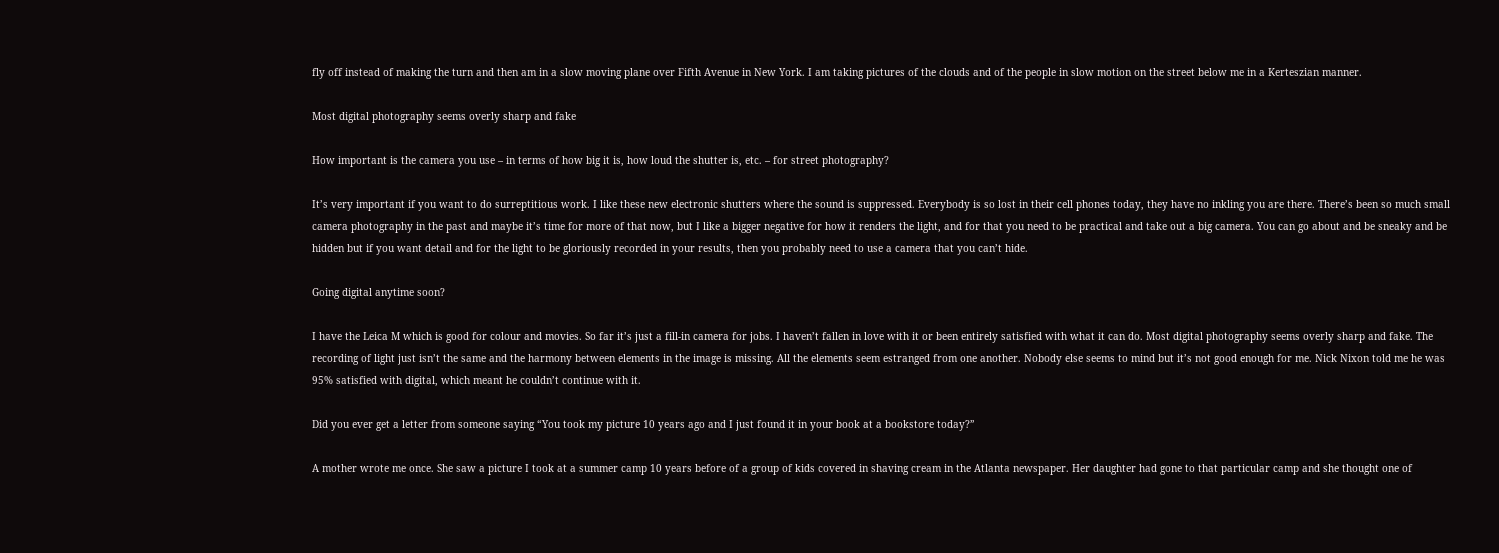fly off instead of making the turn and then am in a slow moving plane over Fifth Avenue in New York. I am taking pictures of the clouds and of the people in slow motion on the street below me in a Kerteszian manner.

Most digital photography seems overly sharp and fake

How important is the camera you use – in terms of how big it is, how loud the shutter is, etc. – for street photography?

It’s very important if you want to do surreptitious work. I like these new electronic shutters where the sound is suppressed. Everybody is so lost in their cell phones today, they have no inkling you are there. There’s been so much small camera photography in the past and maybe it’s time for more of that now, but I like a bigger negative for how it renders the light, and for that you need to be practical and take out a big camera. You can go about and be sneaky and be hidden but if you want detail and for the light to be gloriously recorded in your results, then you probably need to use a camera that you can’t hide.

Going digital anytime soon?

I have the Leica M which is good for colour and movies. So far it’s just a fill-in camera for jobs. I haven’t fallen in love with it or been entirely satisfied with what it can do. Most digital photography seems overly sharp and fake. The recording of light just isn’t the same and the harmony between elements in the image is missing. All the elements seem estranged from one another. Nobody else seems to mind but it’s not good enough for me. Nick Nixon told me he was 95% satisfied with digital, which meant he couldn’t continue with it.

Did you ever get a letter from someone saying “You took my picture 10 years ago and I just found it in your book at a bookstore today?”

A mother wrote me once. She saw a picture I took at a summer camp 10 years before of a group of kids covered in shaving cream in the Atlanta newspaper. Her daughter had gone to that particular camp and she thought one of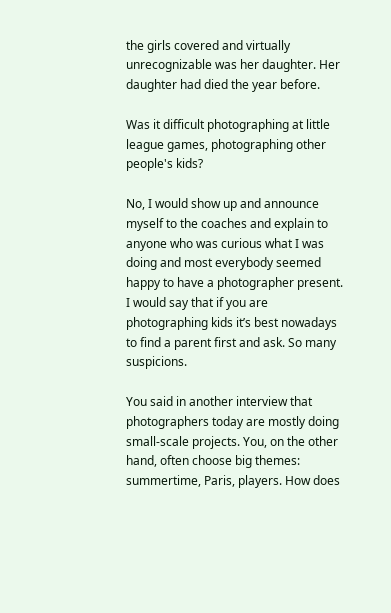the girls covered and virtually unrecognizable was her daughter. Her daughter had died the year before.

Was it difficult photographing at little league games, photographing other people's kids?

No, I would show up and announce myself to the coaches and explain to anyone who was curious what I was doing and most everybody seemed happy to have a photographer present. I would say that if you are photographing kids it’s best nowadays to find a parent first and ask. So many suspicions.

You said in another interview that photographers today are mostly doing small-scale projects. You, on the other hand, often choose big themes: summertime, Paris, players. How does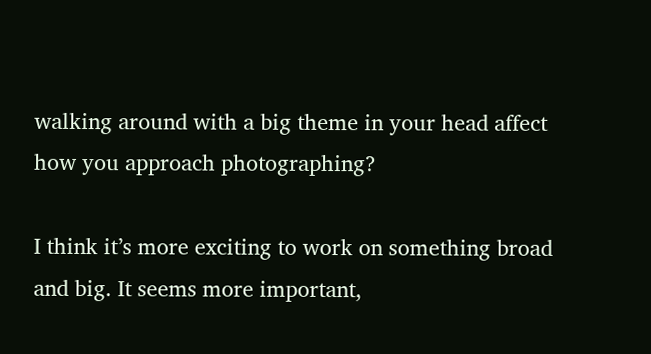walking around with a big theme in your head affect how you approach photographing?

I think it’s more exciting to work on something broad and big. It seems more important,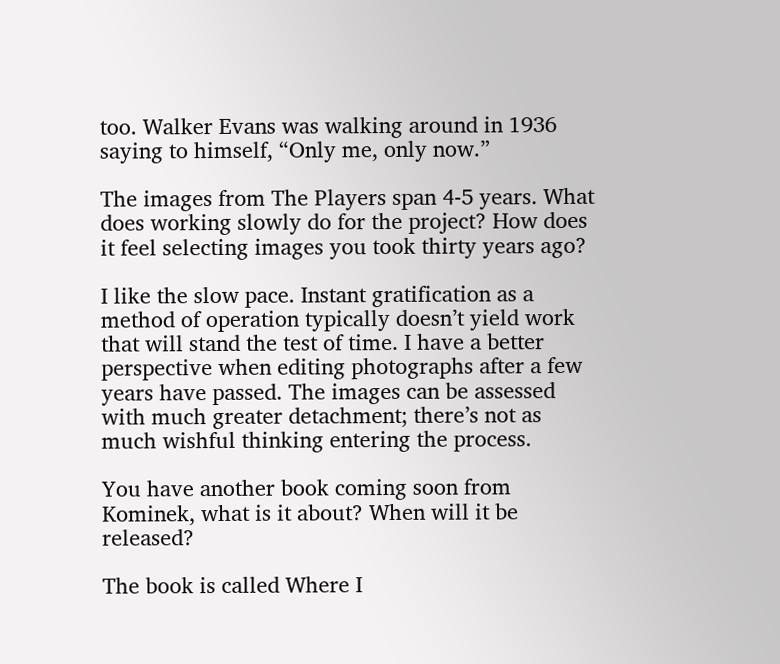too. Walker Evans was walking around in 1936 saying to himself, “Only me, only now.”

The images from The Players span 4-5 years. What does working slowly do for the project? How does it feel selecting images you took thirty years ago?

I like the slow pace. Instant gratification as a method of operation typically doesn’t yield work that will stand the test of time. I have a better perspective when editing photographs after a few years have passed. The images can be assessed with much greater detachment; there’s not as much wishful thinking entering the process.

You have another book coming soon from Kominek, what is it about? When will it be released?

The book is called Where I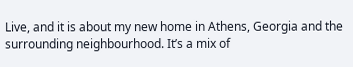Live, and it is about my new home in Athens, Georgia and the surrounding neighbourhood. It’s a mix of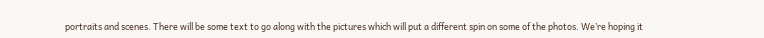portraits and scenes. There will be some text to go along with the pictures which will put a different spin on some of the photos. We’re hoping it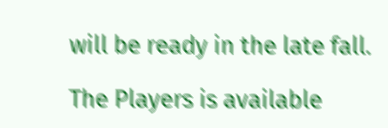will be ready in the late fall.

The Players is available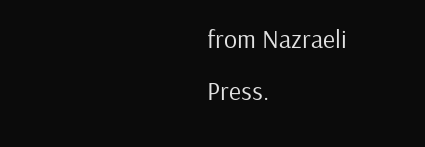from Nazraeli Press.